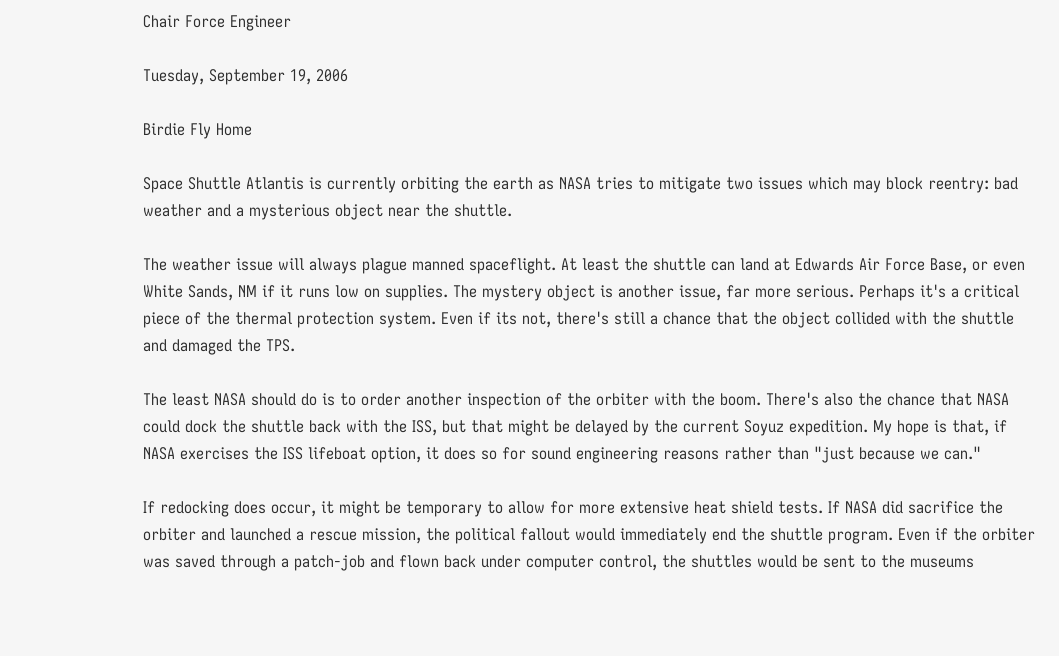Chair Force Engineer

Tuesday, September 19, 2006

Birdie Fly Home

Space Shuttle Atlantis is currently orbiting the earth as NASA tries to mitigate two issues which may block reentry: bad weather and a mysterious object near the shuttle.

The weather issue will always plague manned spaceflight. At least the shuttle can land at Edwards Air Force Base, or even White Sands, NM if it runs low on supplies. The mystery object is another issue, far more serious. Perhaps it's a critical piece of the thermal protection system. Even if its not, there's still a chance that the object collided with the shuttle and damaged the TPS.

The least NASA should do is to order another inspection of the orbiter with the boom. There's also the chance that NASA could dock the shuttle back with the ISS, but that might be delayed by the current Soyuz expedition. My hope is that, if NASA exercises the ISS lifeboat option, it does so for sound engineering reasons rather than "just because we can."

If redocking does occur, it might be temporary to allow for more extensive heat shield tests. If NASA did sacrifice the orbiter and launched a rescue mission, the political fallout would immediately end the shuttle program. Even if the orbiter was saved through a patch-job and flown back under computer control, the shuttles would be sent to the museums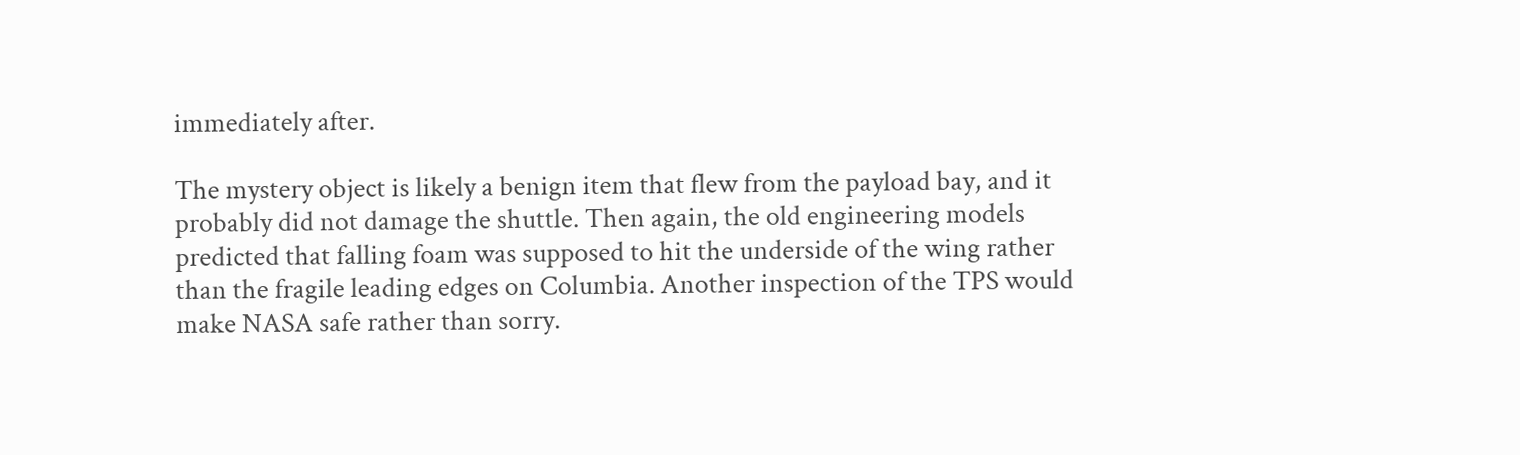immediately after.

The mystery object is likely a benign item that flew from the payload bay, and it probably did not damage the shuttle. Then again, the old engineering models predicted that falling foam was supposed to hit the underside of the wing rather than the fragile leading edges on Columbia. Another inspection of the TPS would make NASA safe rather than sorry.